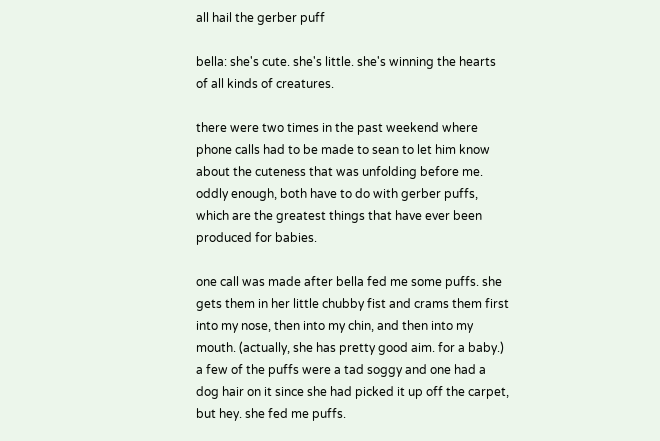all hail the gerber puff

bella: she's cute. she's little. she's winning the hearts of all kinds of creatures.

there were two times in the past weekend where phone calls had to be made to sean to let him know about the cuteness that was unfolding before me. oddly enough, both have to do with gerber puffs, which are the greatest things that have ever been produced for babies.

one call was made after bella fed me some puffs. she gets them in her little chubby fist and crams them first into my nose, then into my chin, and then into my mouth. (actually, she has pretty good aim. for a baby.) a few of the puffs were a tad soggy and one had a dog hair on it since she had picked it up off the carpet, but hey. she fed me puffs.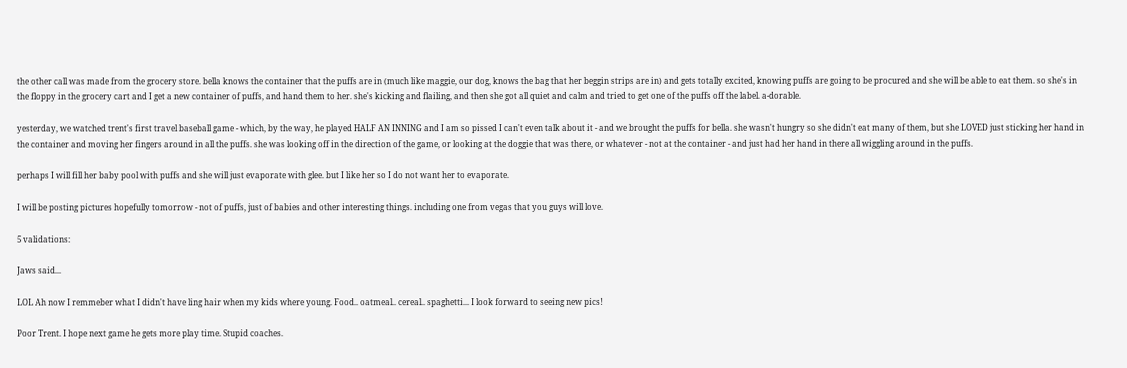the other call was made from the grocery store. bella knows the container that the puffs are in (much like maggie, our dog, knows the bag that her beggin strips are in) and gets totally excited, knowing puffs are going to be procured and she will be able to eat them. so she's in the floppy in the grocery cart and I get a new container of puffs, and hand them to her. she's kicking and flailing, and then she got all quiet and calm and tried to get one of the puffs off the label. a-dorable.

yesterday, we watched trent's first travel baseball game - which, by the way, he played HALF AN INNING and I am so pissed I can't even talk about it - and we brought the puffs for bella. she wasn't hungry so she didn't eat many of them, but she LOVED just sticking her hand in the container and moving her fingers around in all the puffs. she was looking off in the direction of the game, or looking at the doggie that was there, or whatever - not at the container - and just had her hand in there all wiggling around in the puffs.

perhaps I will fill her baby pool with puffs and she will just evaporate with glee. but I like her so I do not want her to evaporate.

I will be posting pictures hopefully tomorrow - not of puffs, just of babies and other interesting things. including one from vegas that you guys will love.

5 validations:

Jaws said...

LOL Ah now I remmeber what I didn't have ling hair when my kids where young. Food.. oatmeal.. cereal.. spaghetti... I look forward to seeing new pics!

Poor Trent. I hope next game he gets more play time. Stupid coaches.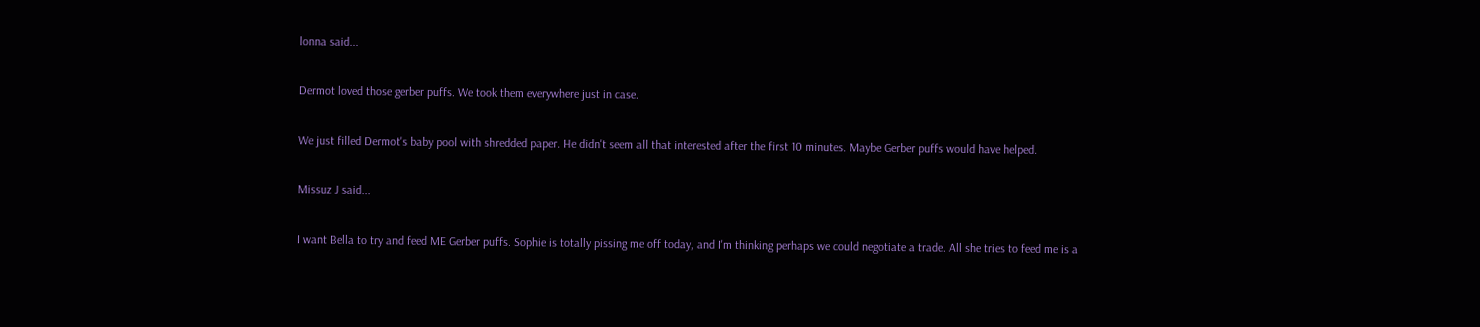lonna said...

Dermot loved those gerber puffs. We took them everywhere just in case.

We just filled Dermot's baby pool with shredded paper. He didn't seem all that interested after the first 10 minutes. Maybe Gerber puffs would have helped.

Missuz J said...

I want Bella to try and feed ME Gerber puffs. Sophie is totally pissing me off today, and I'm thinking perhaps we could negotiate a trade. All she tries to feed me is a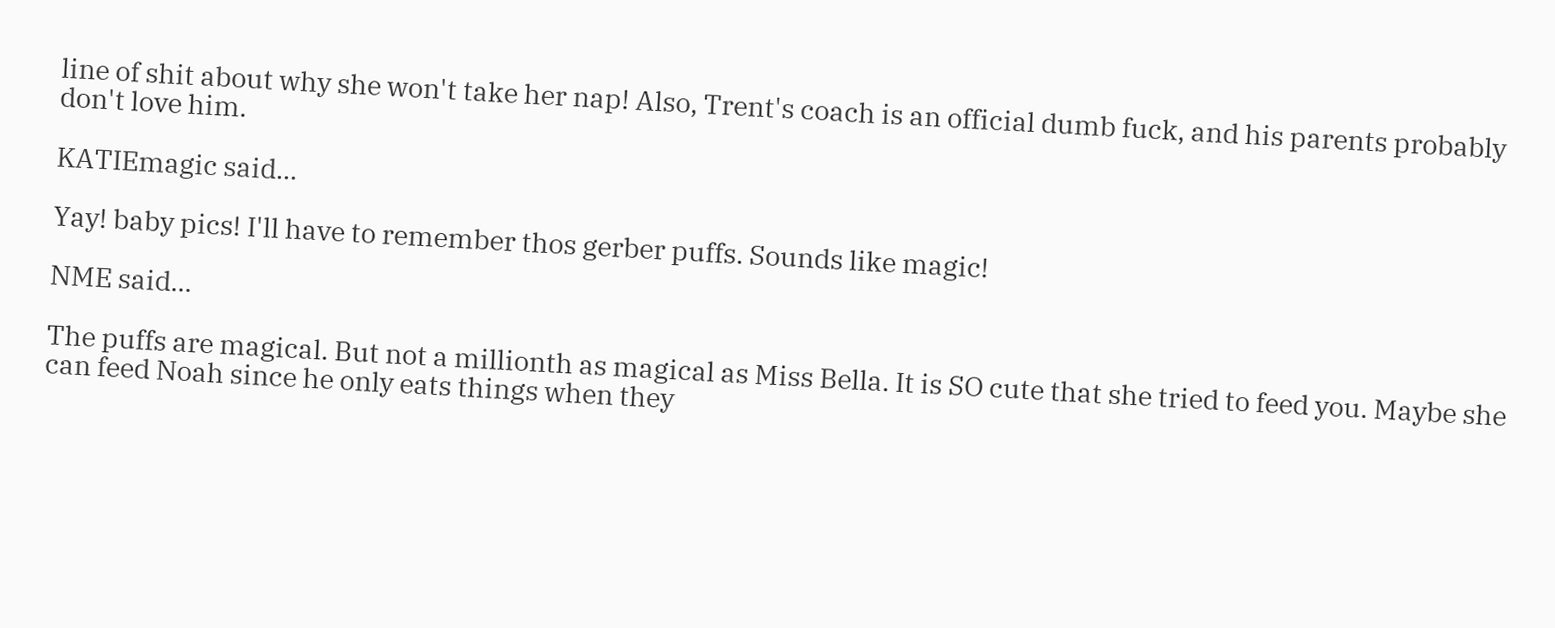line of shit about why she won't take her nap! Also, Trent's coach is an official dumb fuck, and his parents probably don't love him.

KATIEmagic said...

Yay! baby pics! I'll have to remember thos gerber puffs. Sounds like magic!

NME said...

The puffs are magical. But not a millionth as magical as Miss Bella. It is SO cute that she tried to feed you. Maybe she can feed Noah since he only eats things when they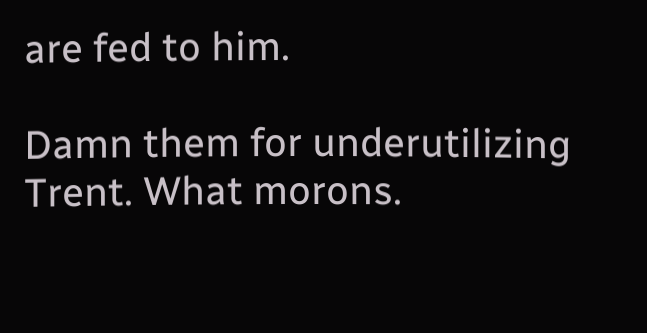are fed to him.

Damn them for underutilizing Trent. What morons.